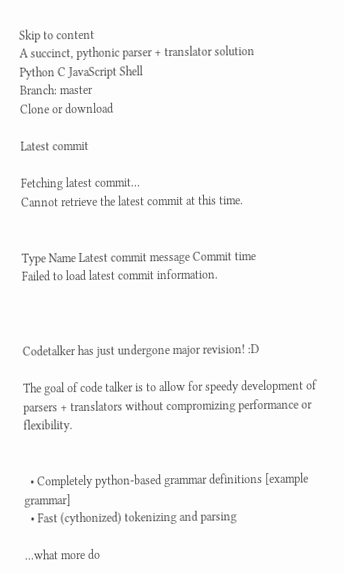Skip to content
A succinct, pythonic parser + translator solution
Python C JavaScript Shell
Branch: master
Clone or download

Latest commit

Fetching latest commit…
Cannot retrieve the latest commit at this time.


Type Name Latest commit message Commit time
Failed to load latest commit information.



Codetalker has just undergone major revision! :D

The goal of code talker is to allow for speedy development of parsers + translators without compromizing performance or flexibility.


  • Completely python-based grammar definitions [example grammar]
  • Fast (cythonized) tokenizing and parsing

...what more do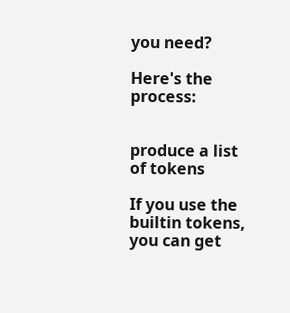you need?

Here's the process:


produce a list of tokens

If you use the builtin tokens, you can get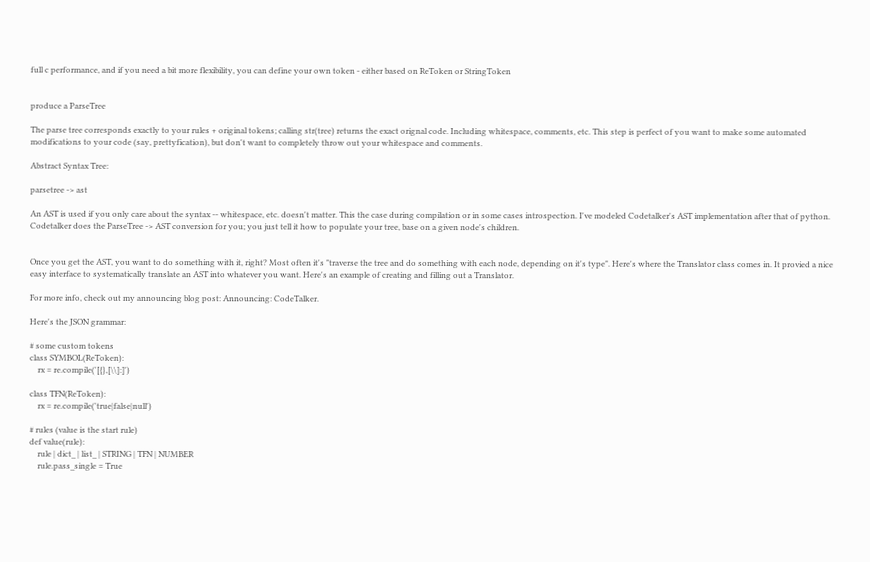full c performance, and if you need a bit more flexibility, you can define your own token - either based on ReToken or StringToken


produce a ParseTree

The parse tree corresponds exactly to your rules + original tokens; calling str(tree) returns the exact orignal code. Including whitespace, comments, etc. This step is perfect of you want to make some automated modifications to your code (say, prettyfication), but don't want to completely throw out your whitespace and comments.

Abstract Syntax Tree:

parsetree -> ast

An AST is used if you only care about the syntax -- whitespace, etc. doesn't matter. This the case during compilation or in some cases introspection. I've modeled Codetalker's AST implementation after that of python. Codetalker does the ParseTree -> AST conversion for you; you just tell it how to populate your tree, base on a given node's children.


Once you get the AST, you want to do something with it, right? Most often it's "traverse the tree and do something with each node, depending on it's type". Here's where the Translator class comes in. It provied a nice easy interface to systematically translate an AST into whatever you want. Here's an example of creating and filling out a Translator.

For more info, check out my announcing blog post: Announcing: CodeTalker.

Here's the JSON grammar:

# some custom tokens
class SYMBOL(ReToken):
    rx = re.compile('[{},[\\]:]')

class TFN(ReToken):
    rx = re.compile('true|false|null')

# rules (value is the start rule)
def value(rule):
    rule | dict_ | list_ | STRING | TFN | NUMBER
    rule.pass_single = True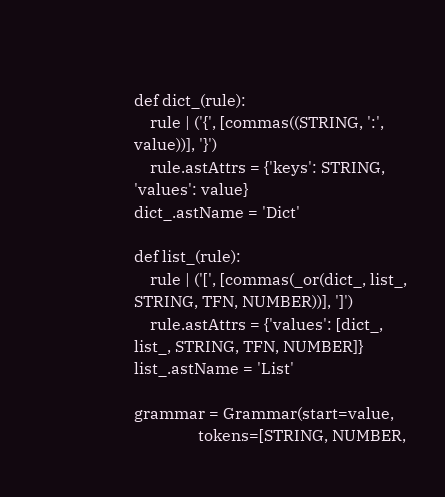def dict_(rule):
    rule | ('{', [commas((STRING, ':', value))], '}')
    rule.astAttrs = {'keys': STRING, 'values': value}
dict_.astName = 'Dict'

def list_(rule):
    rule | ('[', [commas(_or(dict_, list_, STRING, TFN, NUMBER))], ']')
    rule.astAttrs = {'values': [dict_, list_, STRING, TFN, NUMBER]}
list_.astName = 'List'

grammar = Grammar(start=value,
                tokens=[STRING, NUMBER,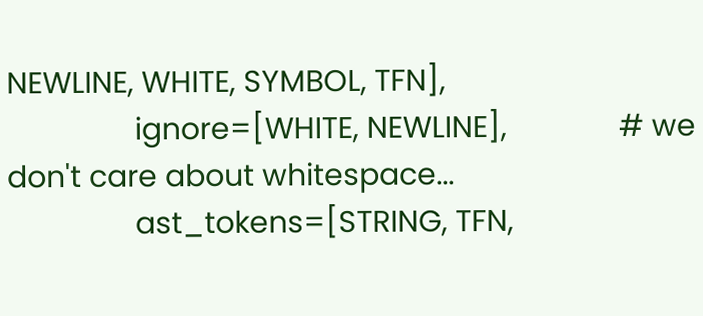NEWLINE, WHITE, SYMBOL, TFN],
                ignore=[WHITE, NEWLINE],              # we don't care about whitespace...
                ast_tokens=[STRING, TFN,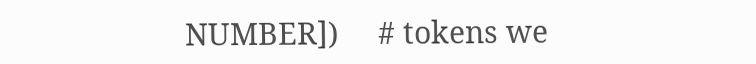NUMBER])     # tokens we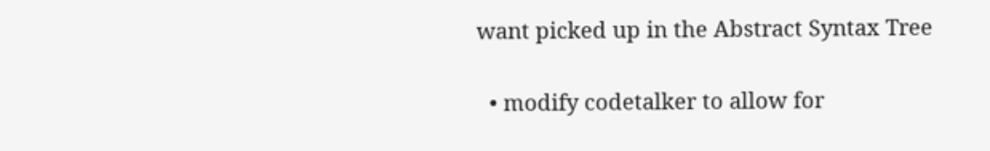want picked up in the Abstract Syntax Tree


  • modify codetalker to allow for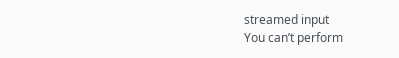streamed input
You can’t perform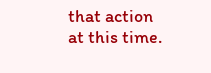that action at this time.